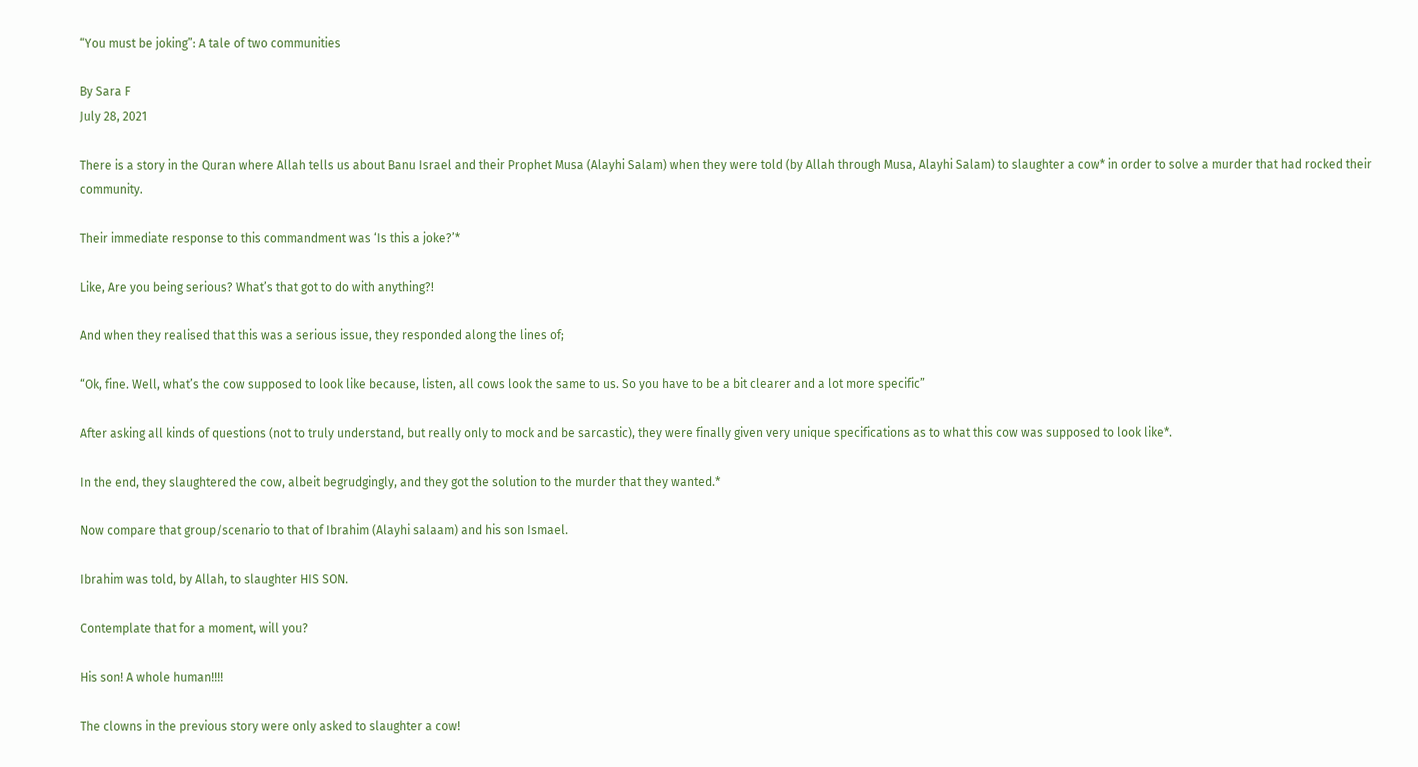“You must be joking”: A tale of two communities

By Sara F
July 28, 2021

There is a story in the Quran where Allah tells us about Banu Israel and their Prophet Musa (Alayhi Salam) when they were told (by Allah through Musa, Alayhi Salam) to slaughter a cow* in order to solve a murder that had rocked their community.

Their immediate response to this commandment was ‘Is this a joke?’*

Like, Are you being serious? What’s that got to do with anything?!

And when they realised that this was a serious issue, they responded along the lines of;

“Ok, fine. Well, what’s the cow supposed to look like because, listen, all cows look the same to us. So you have to be a bit clearer and a lot more specific”

After asking all kinds of questions (not to truly understand, but really only to mock and be sarcastic), they were finally given very unique specifications as to what this cow was supposed to look like*.

In the end, they slaughtered the cow, albeit begrudgingly, and they got the solution to the murder that they wanted.*

Now compare that group/scenario to that of Ibrahim (Alayhi salaam) and his son Ismael.

Ibrahim was told, by Allah, to slaughter HIS SON.

Contemplate that for a moment, will you?

His son! A whole human!!!!

The clowns in the previous story were only asked to slaughter a cow!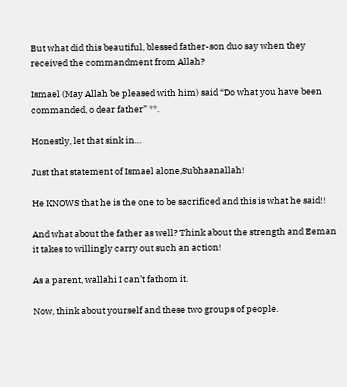But what did this beautiful, blessed father-son duo say when they received the commandment from Allah?

Ismael (May Allah be pleased with him) said “Do what you have been commanded, o dear father” **.

Honestly, let that sink in…

Just that statement of Ismael alone,Subhaanallah!

He KNOWS that he is the one to be sacrificed and this is what he said!!

And what about the father as well? Think about the strength and Eeman it takes to willingly carry out such an action!

As a parent, wallahi I can’t fathom it.

Now, think about yourself and these two groups of people.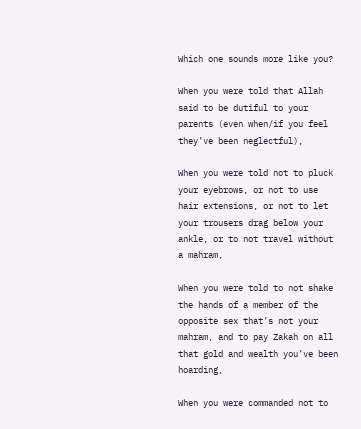Which one sounds more like you?

When you were told that Allah said to be dutiful to your parents (even when/if you feel they’ve been neglectful),

When you were told not to pluck your eyebrows, or not to use hair extensions, or not to let your trousers drag below your ankle, or to not travel without a mahram,

When you were told to not shake the hands of a member of the opposite sex that’s not your mahram, and to pay Zakah on all that gold and wealth you’ve been hoarding,

When you were commanded not to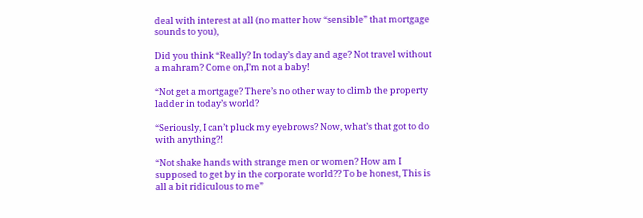deal with interest at all (no matter how “sensible” that mortgage sounds to you),

Did you think “Really? In today’s day and age? Not travel without a mahram? Come on,I’m not a baby!

“Not get a mortgage? There’s no other way to climb the property ladder in today’s world?

“Seriously, I can’t pluck my eyebrows? Now, what’s that got to do with anything?!

“Not shake hands with strange men or women? How am I supposed to get by in the corporate world?? To be honest, This is all a bit ridiculous to me”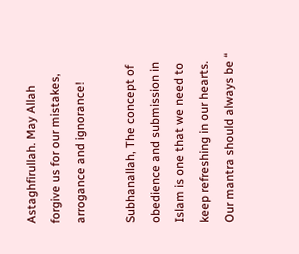Astaghfirullah. May Allah forgive us for our mistakes, arrogance and ignorance!

Subhanallah, The concept of obedience and submission in Islam is one that we need to keep refreshing in our hearts. Our mantra should always be “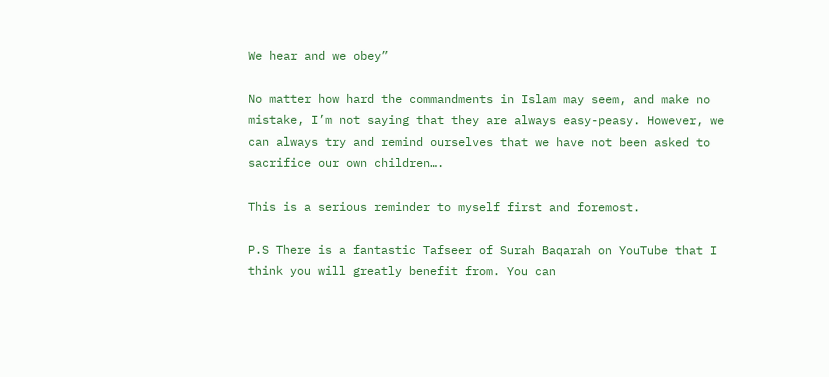We hear and we obey”

No matter how hard the commandments in Islam may seem, and make no mistake, I’m not saying that they are always easy-peasy. However, we can always try and remind ourselves that we have not been asked to sacrifice our own children….

This is a serious reminder to myself first and foremost.

P.S There is a fantastic Tafseer of Surah Baqarah on YouTube that I think you will greatly benefit from. You can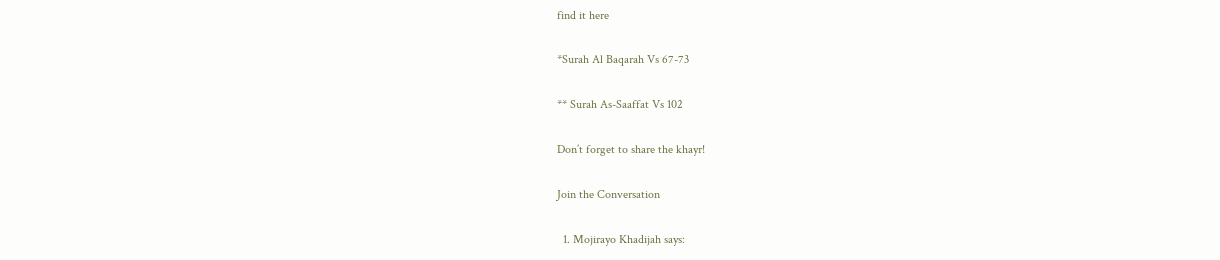find it here

*Surah Al Baqarah Vs 67-73

** Surah As-Saaffat Vs 102

Don’t forget to share the khayr!

Join the Conversation

  1. Mojirayo Khadijah says: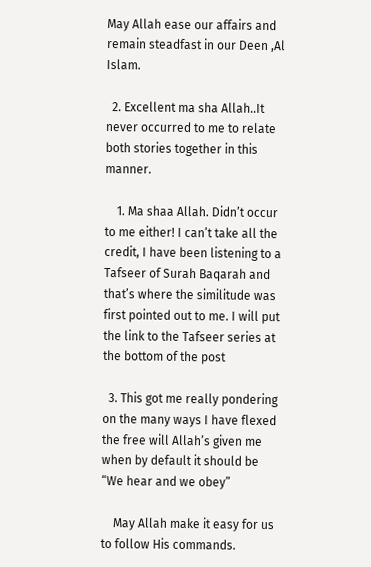May Allah ease our affairs and remain steadfast in our Deen ,Al Islam.

  2. Excellent ma sha Allah..It never occurred to me to relate both stories together in this manner.

    1. Ma shaa Allah. Didn’t occur to me either! I can’t take all the credit, I have been listening to a Tafseer of Surah Baqarah and that’s where the similitude was first pointed out to me. I will put the link to the Tafseer series at the bottom of the post

  3. This got me really pondering on the many ways I have flexed the free will Allah’s given me when by default it should be “We hear and we obey”

    May Allah make it easy for us to follow His commands.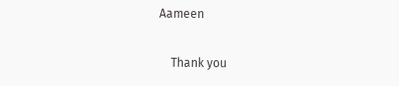Aameen

    Thank you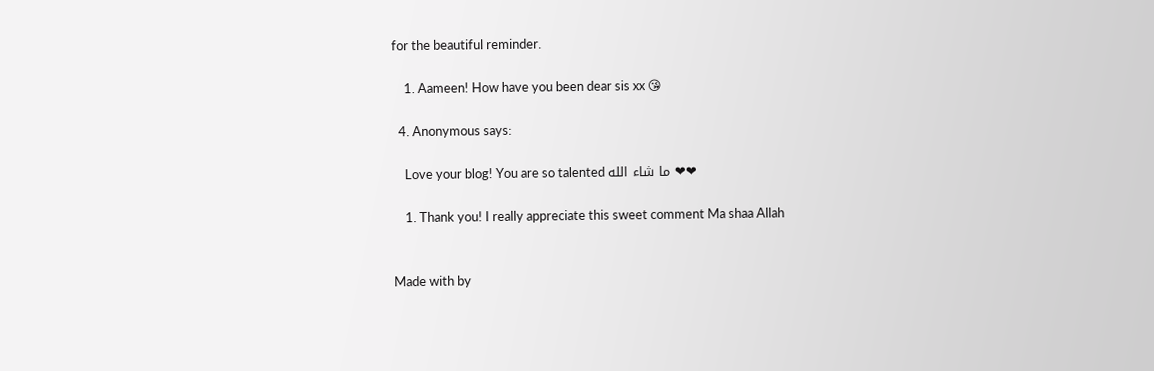for the beautiful reminder.

    1. Aameen! How have you been dear sis xx 😘

  4. Anonymous says:

    Love your blog! You are so talented ما شاء الله ❤❤

    1. Thank you! I really appreciate this sweet comment Ma shaa Allah


Made with by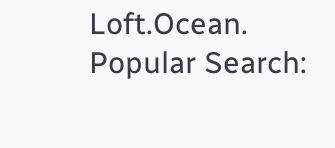Loft.Ocean.
Popular Search: